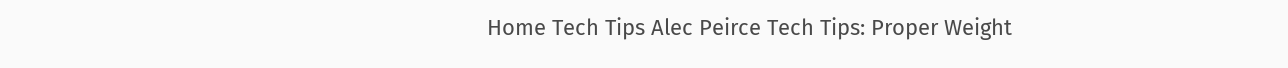Home Tech Tips Alec Peirce Tech Tips: Proper Weight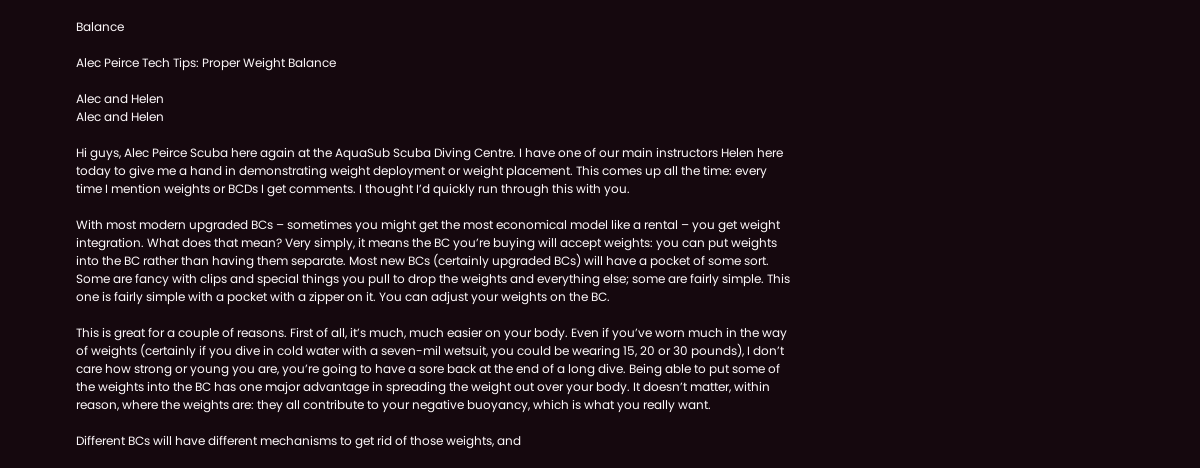Balance

Alec Peirce Tech Tips: Proper Weight Balance

Alec and Helen
Alec and Helen

Hi guys, Alec Peirce Scuba here again at the AquaSub Scuba Diving Centre. I have one of our main instructors Helen here today to give me a hand in demonstrating weight deployment or weight placement. This comes up all the time: every time I mention weights or BCDs I get comments. I thought I’d quickly run through this with you.

With most modern upgraded BCs – sometimes you might get the most economical model like a rental – you get weight integration. What does that mean? Very simply, it means the BC you’re buying will accept weights: you can put weights into the BC rather than having them separate. Most new BCs (certainly upgraded BCs) will have a pocket of some sort. Some are fancy with clips and special things you pull to drop the weights and everything else; some are fairly simple. This one is fairly simple with a pocket with a zipper on it. You can adjust your weights on the BC.

This is great for a couple of reasons. First of all, it’s much, much easier on your body. Even if you’ve worn much in the way of weights (certainly if you dive in cold water with a seven-mil wetsuit, you could be wearing 15, 20 or 30 pounds), I don’t care how strong or young you are, you’re going to have a sore back at the end of a long dive. Being able to put some of the weights into the BC has one major advantage in spreading the weight out over your body. It doesn’t matter, within reason, where the weights are: they all contribute to your negative buoyancy, which is what you really want.

Different BCs will have different mechanisms to get rid of those weights, and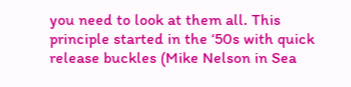you need to look at them all. This principle started in the ‘50s with quick release buckles (Mike Nelson in Sea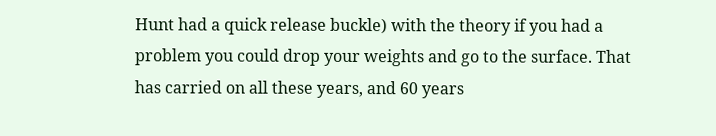Hunt had a quick release buckle) with the theory if you had a problem you could drop your weights and go to the surface. That has carried on all these years, and 60 years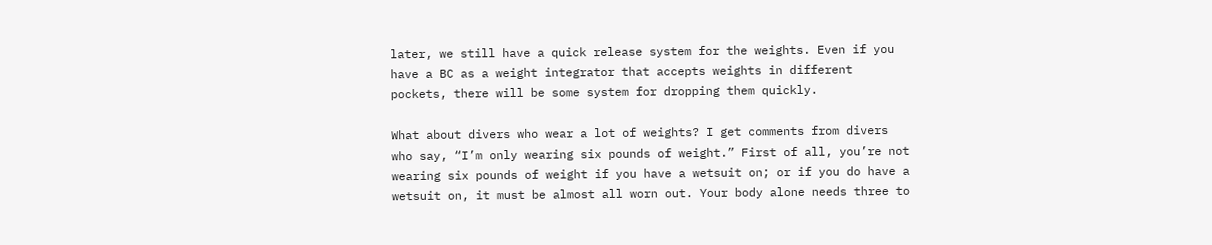later, we still have a quick release system for the weights. Even if you have a BC as a weight integrator that accepts weights in different pockets, there will be some system for dropping them quickly.

What about divers who wear a lot of weights? I get comments from divers who say, “I’m only wearing six pounds of weight.” First of all, you’re not wearing six pounds of weight if you have a wetsuit on; or if you do have a wetsuit on, it must be almost all worn out. Your body alone needs three to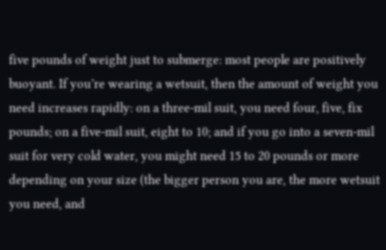five pounds of weight just to submerge: most people are positively buoyant. If you’re wearing a wetsuit, then the amount of weight you need increases rapidly: on a three-mil suit, you need four, five, fix pounds; on a five-mil suit, eight to 10; and if you go into a seven-mil suit for very cold water, you might need 15 to 20 pounds or more depending on your size (the bigger person you are, the more wetsuit you need, and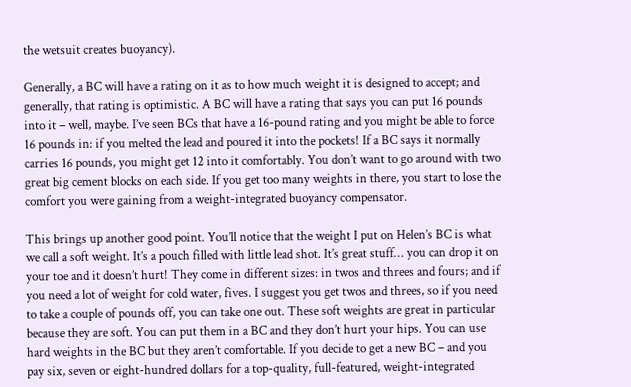the wetsuit creates buoyancy).

Generally, a BC will have a rating on it as to how much weight it is designed to accept; and generally, that rating is optimistic. A BC will have a rating that says you can put 16 pounds into it – well, maybe. I’ve seen BCs that have a 16-pound rating and you might be able to force 16 pounds in: if you melted the lead and poured it into the pockets! If a BC says it normally carries 16 pounds, you might get 12 into it comfortably. You don’t want to go around with two great big cement blocks on each side. If you get too many weights in there, you start to lose the comfort you were gaining from a weight-integrated buoyancy compensator.

This brings up another good point. You’ll notice that the weight I put on Helen’s BC is what we call a soft weight. It’s a pouch filled with little lead shot. It’s great stuff… you can drop it on your toe and it doesn’t hurt! They come in different sizes: in twos and threes and fours; and if you need a lot of weight for cold water, fives. I suggest you get twos and threes, so if you need to take a couple of pounds off, you can take one out. These soft weights are great in particular because they are soft. You can put them in a BC and they don’t hurt your hips. You can use hard weights in the BC but they aren’t comfortable. If you decide to get a new BC – and you pay six, seven or eight-hundred dollars for a top-quality, full-featured, weight-integrated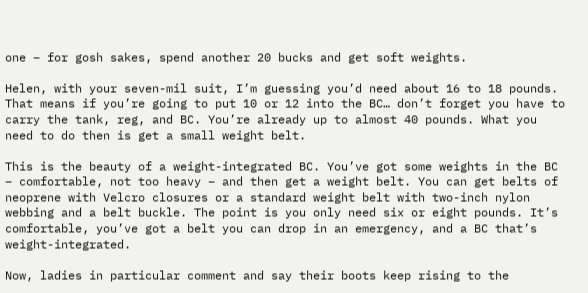one – for gosh sakes, spend another 20 bucks and get soft weights.

Helen, with your seven-mil suit, I’m guessing you’d need about 16 to 18 pounds. That means if you’re going to put 10 or 12 into the BC… don’t forget you have to carry the tank, reg, and BC. You’re already up to almost 40 pounds. What you need to do then is get a small weight belt.

This is the beauty of a weight-integrated BC. You’ve got some weights in the BC – comfortable, not too heavy – and then get a weight belt. You can get belts of neoprene with Velcro closures or a standard weight belt with two-inch nylon webbing and a belt buckle. The point is you only need six or eight pounds. It’s comfortable, you’ve got a belt you can drop in an emergency, and a BC that’s weight-integrated.

Now, ladies in particular comment and say their boots keep rising to the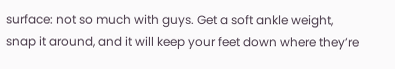surface: not so much with guys. Get a soft ankle weight, snap it around, and it will keep your feet down where they’re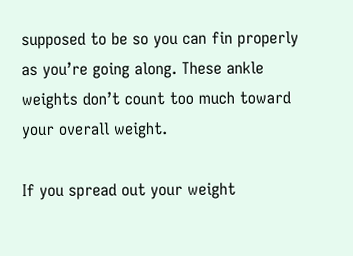supposed to be so you can fin properly as you’re going along. These ankle weights don’t count too much toward your overall weight.

If you spread out your weight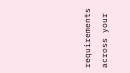requirements across your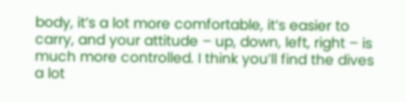body, it’s a lot more comfortable, it’s easier to carry, and your attitude – up, down, left, right – is much more controlled. I think you’ll find the dives a lot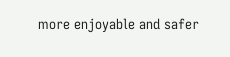more enjoyable and safer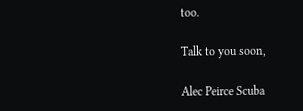too.

Talk to you soon,

Alec Peirce Scuba